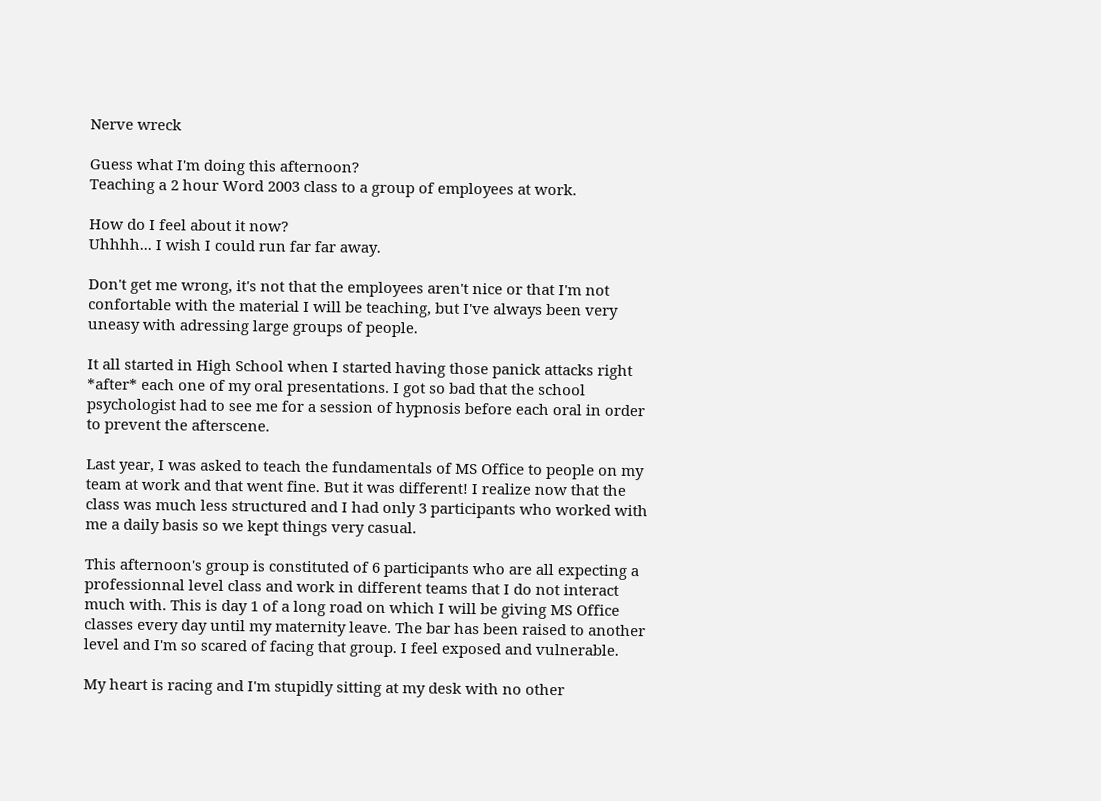Nerve wreck

Guess what I'm doing this afternoon?
Teaching a 2 hour Word 2003 class to a group of employees at work.

How do I feel about it now?
Uhhhh... I wish I could run far far away.

Don't get me wrong, it's not that the employees aren't nice or that I'm not confortable with the material I will be teaching, but I've always been very uneasy with adressing large groups of people.

It all started in High School when I started having those panick attacks right *after* each one of my oral presentations. I got so bad that the school psychologist had to see me for a session of hypnosis before each oral in order to prevent the afterscene.

Last year, I was asked to teach the fundamentals of MS Office to people on my team at work and that went fine. But it was different! I realize now that the class was much less structured and I had only 3 participants who worked with me a daily basis so we kept things very casual.

This afternoon's group is constituted of 6 participants who are all expecting a professionnal level class and work in different teams that I do not interact much with. This is day 1 of a long road on which I will be giving MS Office classes every day until my maternity leave. The bar has been raised to another level and I'm so scared of facing that group. I feel exposed and vulnerable.

My heart is racing and I'm stupidly sitting at my desk with no other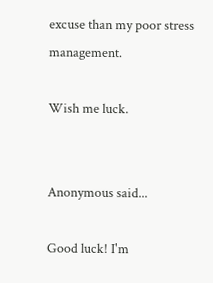excuse than my poor stress management.

Wish me luck.


Anonymous said...

Good luck! I'm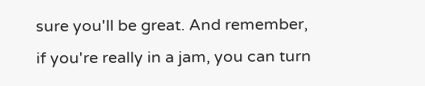sure you'll be great. And remember, if you're really in a jam, you can turn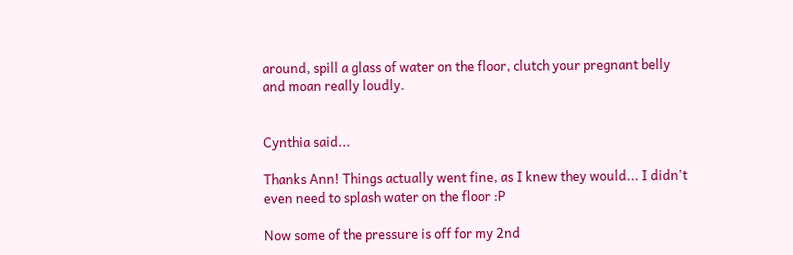around, spill a glass of water on the floor, clutch your pregnant belly and moan really loudly.


Cynthia said...

Thanks Ann! Things actually went fine, as I knew they would... I didn't even need to splash water on the floor :P

Now some of the pressure is off for my 2nd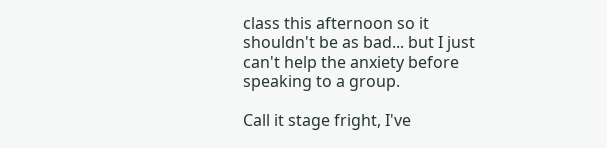class this afternoon so it shouldn't be as bad... but I just can't help the anxiety before speaking to a group.

Call it stage fright, I've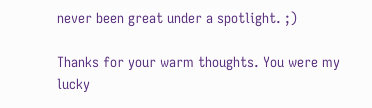never been great under a spotlight. ;)

Thanks for your warm thoughts. You were my lucky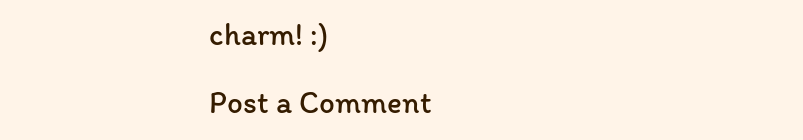charm! :)

Post a Comment